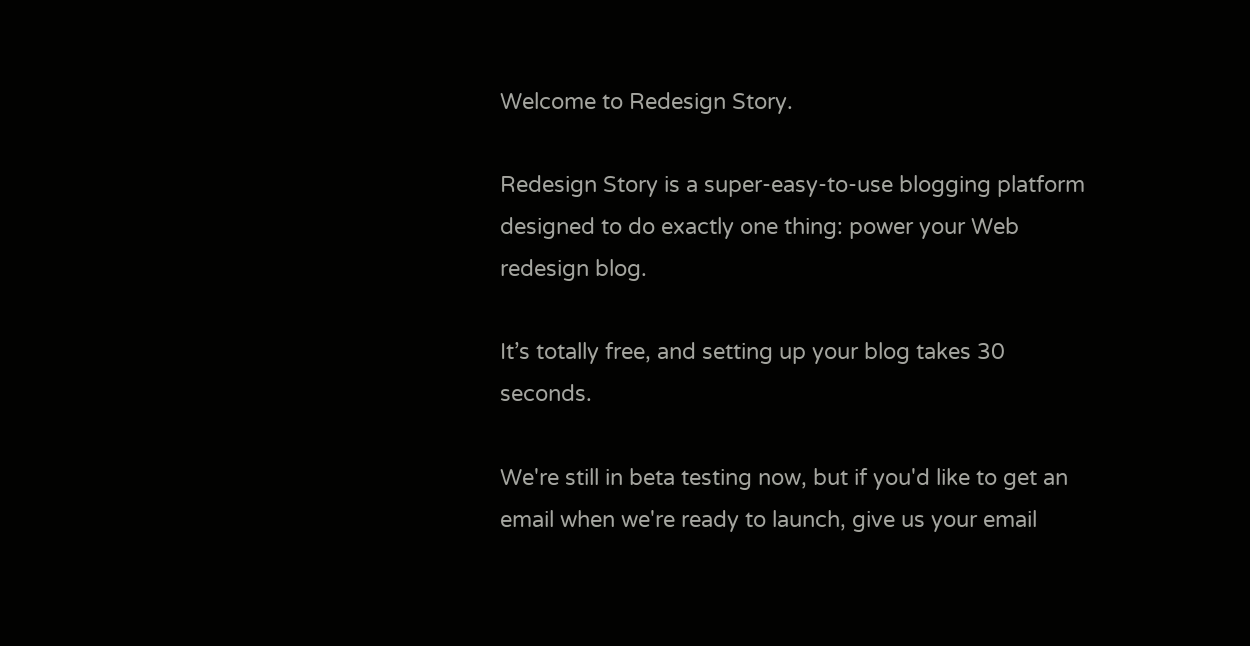Welcome to Redesign Story.

Redesign Story is a super-easy-to-use blogging platform designed to do exactly one thing: power your Web redesign blog.

It’s totally free, and setting up your blog takes 30 seconds.

We're still in beta testing now, but if you'd like to get an email when we're ready to launch, give us your email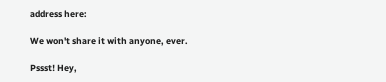address here:

We won't share it with anyone, ever.

Pssst! Hey,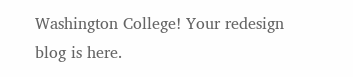Washington College! Your redesign blog is here.